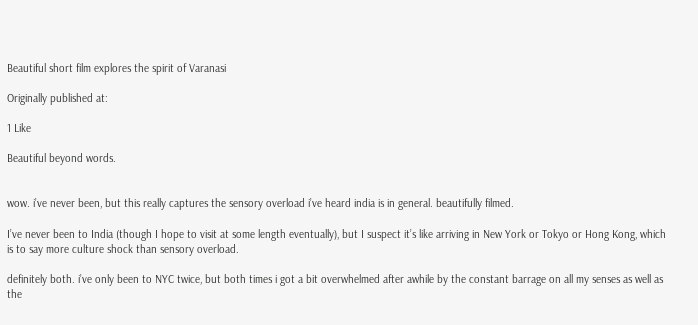Beautiful short film explores the spirit of Varanasi

Originally published at:

1 Like

Beautiful beyond words.


wow. i’ve never been, but this really captures the sensory overload i’ve heard india is in general. beautifully filmed.

I’ve never been to India (though I hope to visit at some length eventually), but I suspect it’s like arriving in New York or Tokyo or Hong Kong, which is to say more culture shock than sensory overload.

definitely both. i’ve only been to NYC twice, but both times i got a bit overwhelmed after awhile by the constant barrage on all my senses as well as the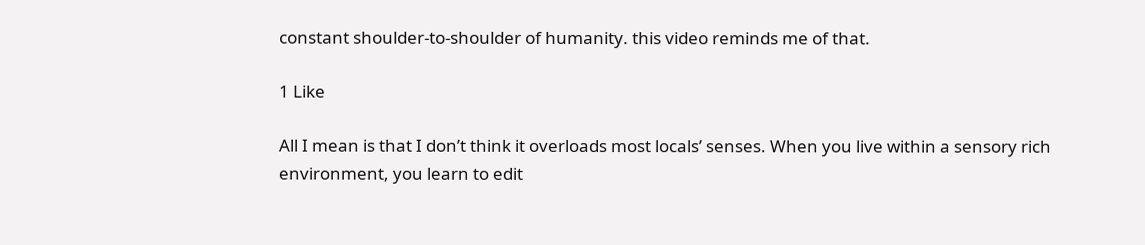constant shoulder-to-shoulder of humanity. this video reminds me of that.

1 Like

All I mean is that I don’t think it overloads most locals’ senses. When you live within a sensory rich environment, you learn to edit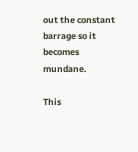out the constant barrage so it becomes mundane.

This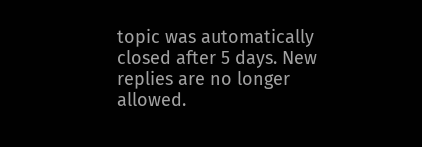topic was automatically closed after 5 days. New replies are no longer allowed.